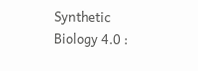Synthetic Biology 4.0 :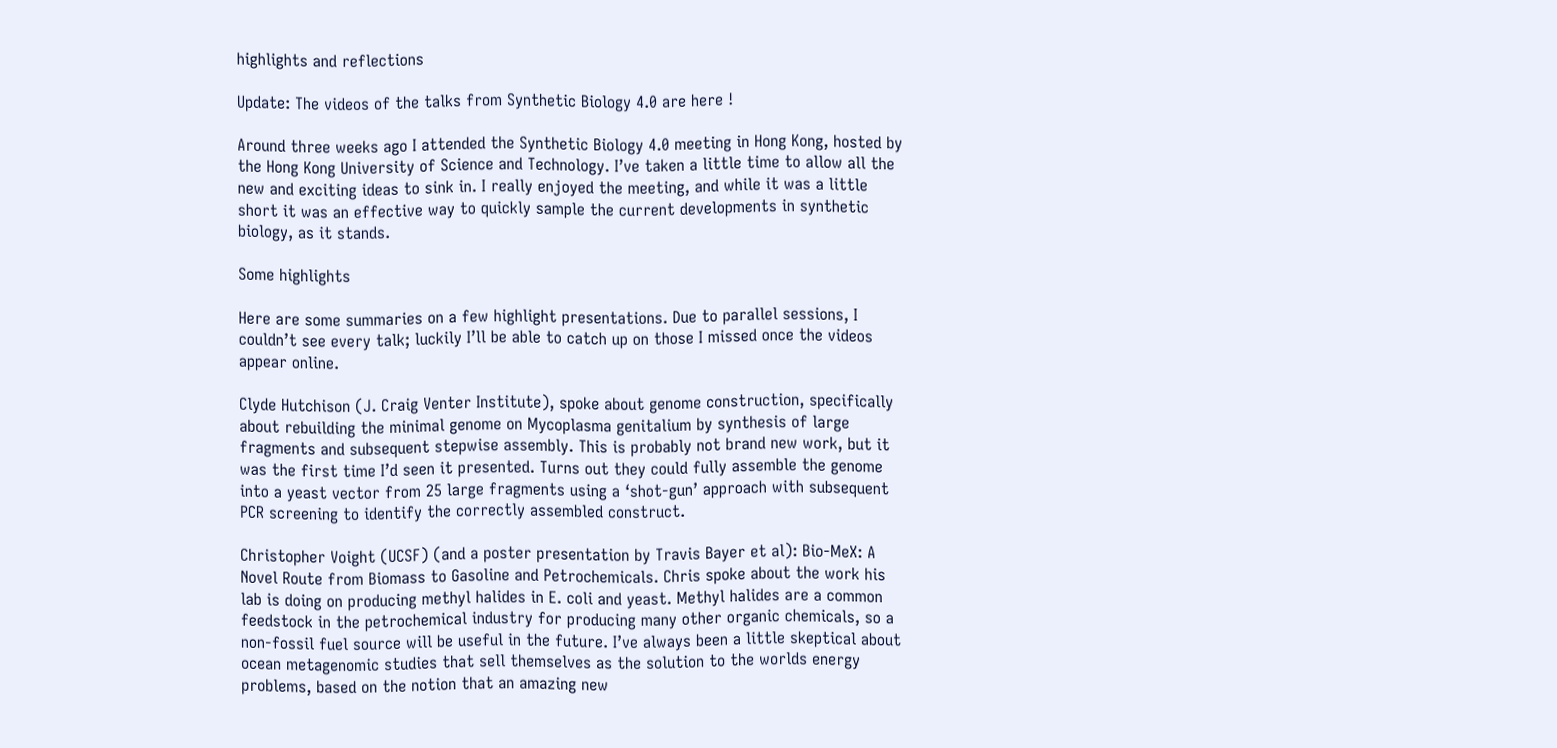highlights and reflections

Update: The videos of the talks from Synthetic Biology 4.0 are here !

Around three weeks ago I attended the Synthetic Biology 4.0 meeting in Hong Kong, hosted by the Hong Kong University of Science and Technology. I’ve taken a little time to allow all the new and exciting ideas to sink in. I really enjoyed the meeting, and while it was a little short it was an effective way to quickly sample the current developments in synthetic biology, as it stands.

Some highlights

Here are some summaries on a few highlight presentations. Due to parallel sessions, I couldn’t see every talk; luckily I’ll be able to catch up on those I missed once the videos appear online.

Clyde Hutchison (J. Craig Venter Institute), spoke about genome construction, specifically about rebuilding the minimal genome on Mycoplasma genitalium by synthesis of large fragments and subsequent stepwise assembly. This is probably not brand new work, but it was the first time I’d seen it presented. Turns out they could fully assemble the genome into a yeast vector from 25 large fragments using a ‘shot-gun’ approach with subsequent PCR screening to identify the correctly assembled construct.

Christopher Voight (UCSF) (and a poster presentation by Travis Bayer et al): Bio-MeX: A Novel Route from Biomass to Gasoline and Petrochemicals. Chris spoke about the work his lab is doing on producing methyl halides in E. coli and yeast. Methyl halides are a common feedstock in the petrochemical industry for producing many other organic chemicals, so a non-fossil fuel source will be useful in the future. I’ve always been a little skeptical about ocean metagenomic studies that sell themselves as the solution to the worlds energy problems, based on the notion that an amazing new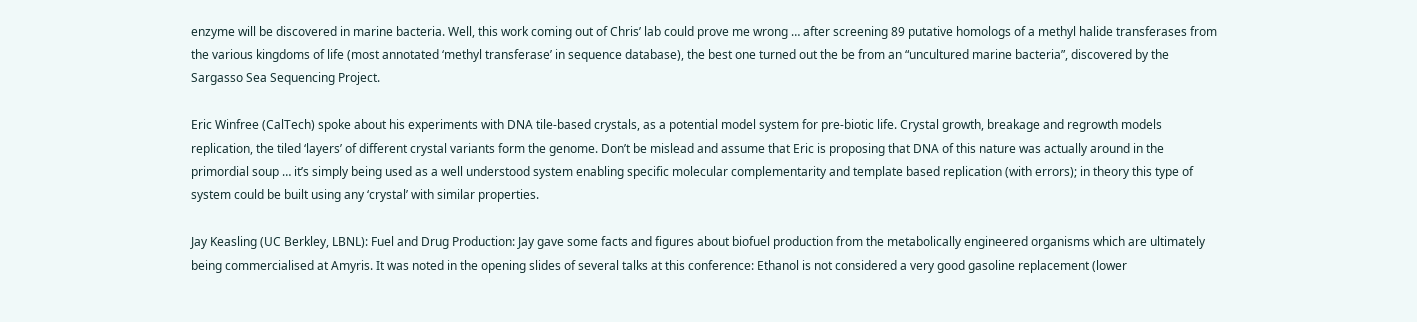enzyme will be discovered in marine bacteria. Well, this work coming out of Chris’ lab could prove me wrong … after screening 89 putative homologs of a methyl halide transferases from the various kingdoms of life (most annotated ‘methyl transferase’ in sequence database), the best one turned out the be from an “uncultured marine bacteria”, discovered by the Sargasso Sea Sequencing Project.

Eric Winfree (CalTech) spoke about his experiments with DNA tile-based crystals, as a potential model system for pre-biotic life. Crystal growth, breakage and regrowth models replication, the tiled ‘layers’ of different crystal variants form the genome. Don’t be mislead and assume that Eric is proposing that DNA of this nature was actually around in the primordial soup … it’s simply being used as a well understood system enabling specific molecular complementarity and template based replication (with errors); in theory this type of system could be built using any ‘crystal’ with similar properties.

Jay Keasling (UC Berkley, LBNL): Fuel and Drug Production: Jay gave some facts and figures about biofuel production from the metabolically engineered organisms which are ultimately being commercialised at Amyris. It was noted in the opening slides of several talks at this conference: Ethanol is not considered a very good gasoline replacement (lower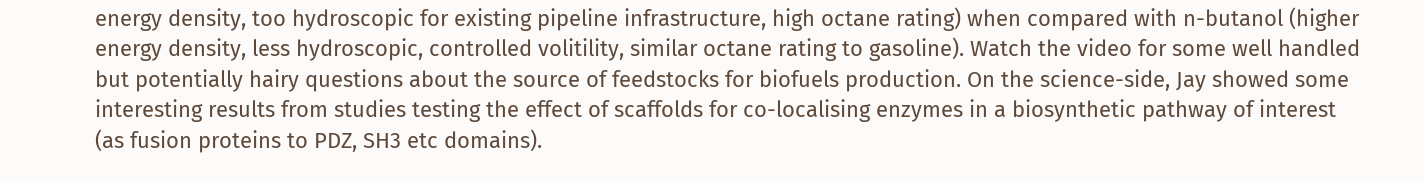energy density, too hydroscopic for existing pipeline infrastructure, high octane rating) when compared with n-butanol (higher energy density, less hydroscopic, controlled volitility, similar octane rating to gasoline). Watch the video for some well handled but potentially hairy questions about the source of feedstocks for biofuels production. On the science-side, Jay showed some interesting results from studies testing the effect of scaffolds for co-localising enzymes in a biosynthetic pathway of interest (as fusion proteins to PDZ, SH3 etc domains).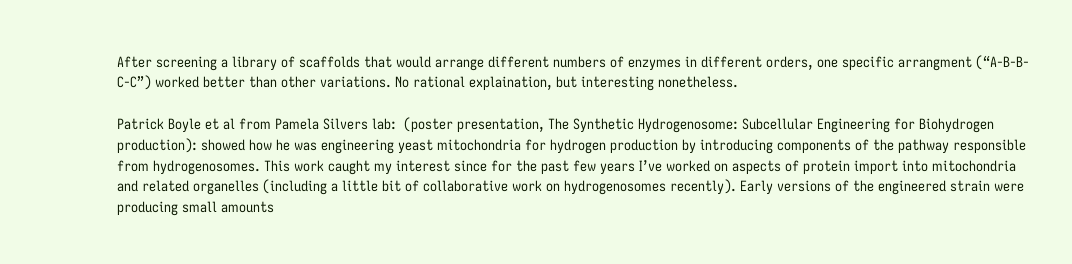After screening a library of scaffolds that would arrange different numbers of enzymes in different orders, one specific arrangment (“A-B-B-C-C”) worked better than other variations. No rational explaination, but interesting nonetheless.

Patrick Boyle et al from Pamela Silvers lab:  (poster presentation, The Synthetic Hydrogenosome: Subcellular Engineering for Biohydrogen production): showed how he was engineering yeast mitochondria for hydrogen production by introducing components of the pathway responsible from hydrogenosomes. This work caught my interest since for the past few years I’ve worked on aspects of protein import into mitochondria and related organelles (including a little bit of collaborative work on hydrogenosomes recently). Early versions of the engineered strain were producing small amounts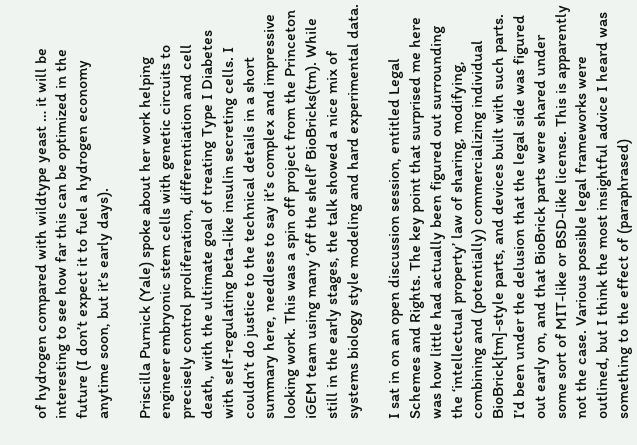of hydrogen compared with wildtype yeast … it will be interesting to see how far this can be optimized in the future (I don’t expect it to fuel a hydrogen economy anytime soon, but it’s early days).

Priscilla Purnick (Yale) spoke about her work helping engineer embryonic stem cells with genetic circuits to precisely control proliferation, differentiation and cell death, with the ultimate goal of treating Type I Diabetes with self-regulating beta-like insulin secreting cells. I couldn’t do justice to the technical details in a short summary here, needless to say it’s complex and impressive looking work. This was a spin off project from the Princeton iGEM team using many ‘off the shelf’ BioBricks(tm). While still in the early stages, the talk showed a nice mix of systems biology style modeling and hard experimental data.

I sat in on an open discussion session, entitled Legal Schemes and Rights. The key point that surprised me here was how little had actually been figured out surrounding the ‘intellectual property’ law of sharing, modifying, combining and (potentially) commercializing individual BioBrick[tm]-style parts, and devices built with such parts. I’d been under the delusion that the legal side was figured out early on, and that BioBrick parts were shared under some sort of MIT-like or BSD-like license. This is apparently not the case. Various possible legal frameworks were outlined, but I think the most insightful advice I heard was something to the effect of (paraphrased)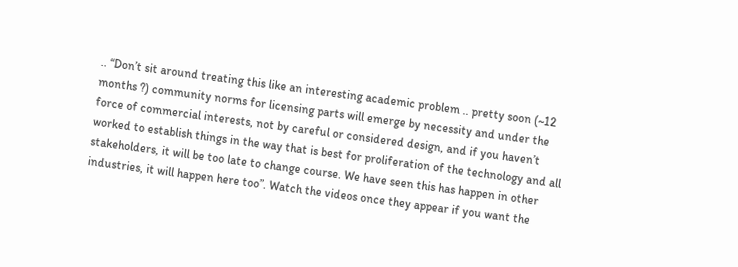.. “Don’t sit around treating this like an interesting academic problem .. pretty soon (~12 months ?) community norms for licensing parts will emerge by necessity and under the force of commercial interests, not by careful or considered design, and if you haven’t worked to establish things in the way that is best for proliferation of the technology and all stakeholders, it will be too late to change course. We have seen this has happen in other industries, it will happen here too”. Watch the videos once they appear if you want the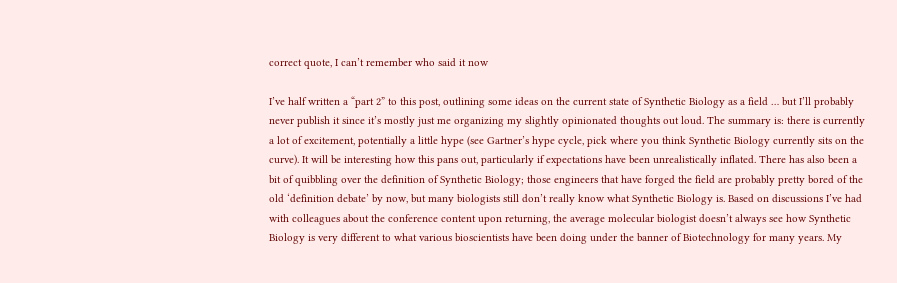correct quote, I can’t remember who said it now

I’ve half written a “part 2” to this post, outlining some ideas on the current state of Synthetic Biology as a field … but I’ll probably never publish it since it’s mostly just me organizing my slightly opinionated thoughts out loud. The summary is: there is currently a lot of excitement, potentially a little hype (see Gartner’s hype cycle, pick where you think Synthetic Biology currently sits on the curve). It will be interesting how this pans out, particularly if expectations have been unrealistically inflated. There has also been a bit of quibbling over the definition of Synthetic Biology; those engineers that have forged the field are probably pretty bored of the old ‘definition debate’ by now, but many biologists still don’t really know what Synthetic Biology is. Based on discussions I’ve had with colleagues about the conference content upon returning, the average molecular biologist doesn’t always see how Synthetic Biology is very different to what various bioscientists have been doing under the banner of Biotechnology for many years. My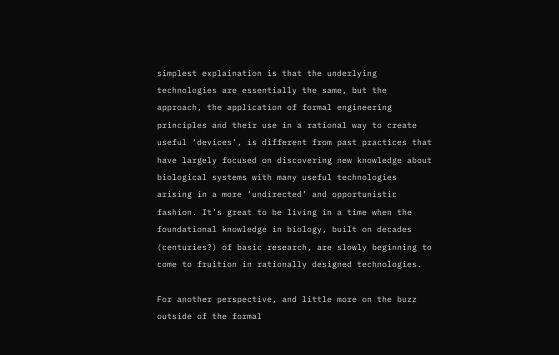simplest explaination is that the underlying technologies are essentially the same, but the approach, the application of formal engineering principles and their use in a rational way to create useful ‘devices’, is different from past practices that have largely focused on discovering new knowledge about biological systems with many useful technologies arising in a more ‘undirected’ and opportunistic fashion. It’s great to be living in a time when the foundational knowledge in biology, built on decades (centuries?) of basic research, are slowly beginning to come to fruition in rationally designed technologies.

For another perspective, and little more on the buzz outside of the formal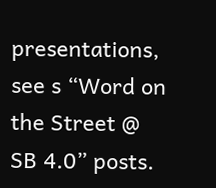presentations, see s “Word on the Street @ SB 4.0” posts.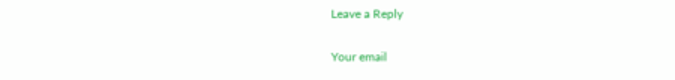Leave a Reply

Your email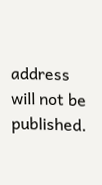address will not be published.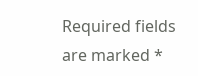Required fields are marked *